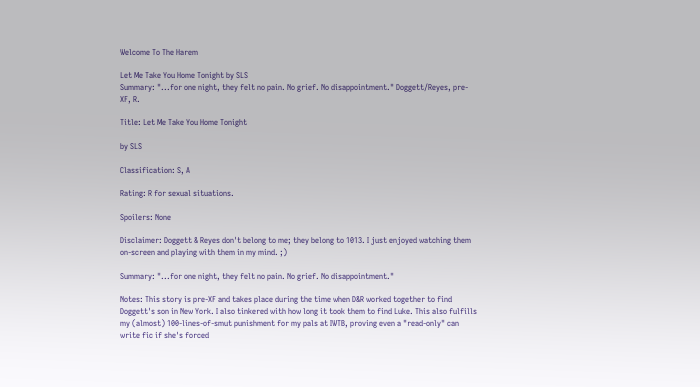Welcome To The Harem

Let Me Take You Home Tonight by SLS
Summary: "...for one night, they felt no pain. No grief. No disappointment." Doggett/Reyes, pre-XF, R.

Title: Let Me Take You Home Tonight

by SLS

Classification: S, A

Rating: R for sexual situations.

Spoilers: None

Disclaimer: Doggett & Reyes don't belong to me; they belong to 1013. I just enjoyed watching them on-screen and playing with them in my mind. ;)

Summary: "...for one night, they felt no pain. No grief. No disappointment."

Notes: This story is pre-XF and takes place during the time when D&R worked together to find Doggett's son in New York. I also tinkered with how long it took them to find Luke. This also fulfills my (almost) 100-lines-of-smut punishment for my pals at IWTB, proving even a "read-only" can write fic if she's forced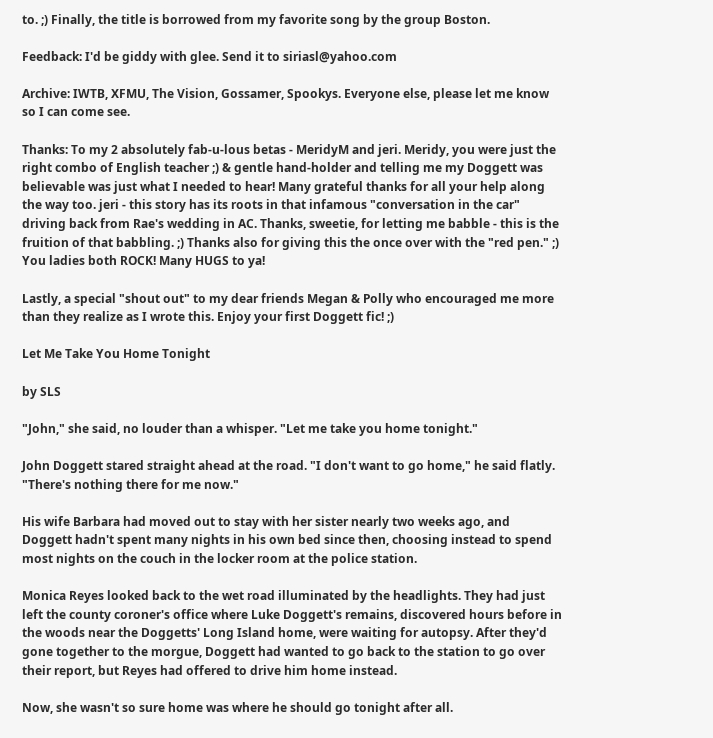to. ;) Finally, the title is borrowed from my favorite song by the group Boston.

Feedback: I'd be giddy with glee. Send it to siriasl@yahoo.com

Archive: IWTB, XFMU, The Vision, Gossamer, Spookys. Everyone else, please let me know so I can come see.

Thanks: To my 2 absolutely fab-u-lous betas - MeridyM and jeri. Meridy, you were just the right combo of English teacher ;) & gentle hand-holder and telling me my Doggett was believable was just what I needed to hear! Many grateful thanks for all your help along the way too. jeri - this story has its roots in that infamous "conversation in the car" driving back from Rae's wedding in AC. Thanks, sweetie, for letting me babble - this is the fruition of that babbling. ;) Thanks also for giving this the once over with the "red pen." ;) You ladies both ROCK! Many HUGS to ya!

Lastly, a special "shout out" to my dear friends Megan & Polly who encouraged me more than they realize as I wrote this. Enjoy your first Doggett fic! ;)

Let Me Take You Home Tonight

by SLS

"John," she said, no louder than a whisper. "Let me take you home tonight."

John Doggett stared straight ahead at the road. "I don't want to go home," he said flatly. "There's nothing there for me now."

His wife Barbara had moved out to stay with her sister nearly two weeks ago, and Doggett hadn't spent many nights in his own bed since then, choosing instead to spend most nights on the couch in the locker room at the police station.

Monica Reyes looked back to the wet road illuminated by the headlights. They had just left the county coroner's office where Luke Doggett's remains, discovered hours before in the woods near the Doggetts' Long Island home, were waiting for autopsy. After they'd gone together to the morgue, Doggett had wanted to go back to the station to go over their report, but Reyes had offered to drive him home instead.

Now, she wasn't so sure home was where he should go tonight after all.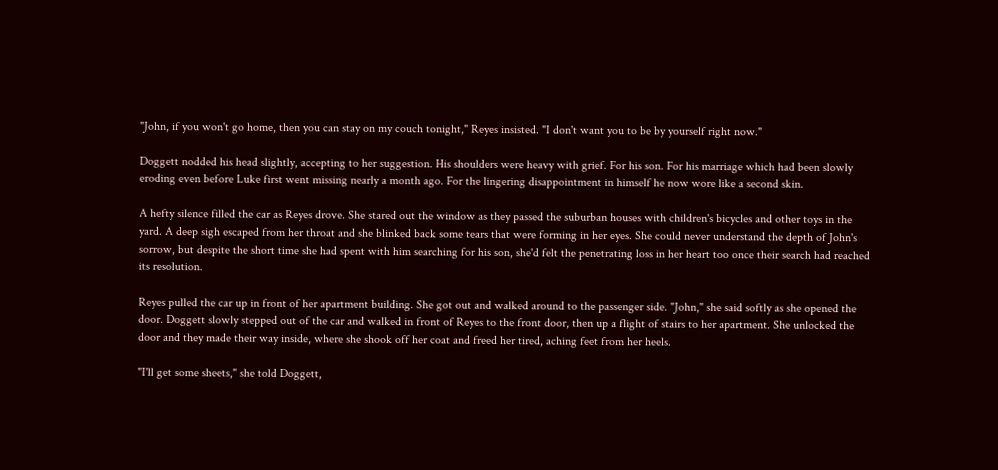"John, if you won't go home, then you can stay on my couch tonight," Reyes insisted. "I don't want you to be by yourself right now."

Doggett nodded his head slightly, accepting to her suggestion. His shoulders were heavy with grief. For his son. For his marriage which had been slowly eroding even before Luke first went missing nearly a month ago. For the lingering disappointment in himself he now wore like a second skin.

A hefty silence filled the car as Reyes drove. She stared out the window as they passed the suburban houses with children's bicycles and other toys in the yard. A deep sigh escaped from her throat and she blinked back some tears that were forming in her eyes. She could never understand the depth of John's sorrow, but despite the short time she had spent with him searching for his son, she'd felt the penetrating loss in her heart too once their search had reached its resolution.

Reyes pulled the car up in front of her apartment building. She got out and walked around to the passenger side. "John," she said softly as she opened the door. Doggett slowly stepped out of the car and walked in front of Reyes to the front door, then up a flight of stairs to her apartment. She unlocked the door and they made their way inside, where she shook off her coat and freed her tired, aching feet from her heels.

"I'll get some sheets," she told Doggett,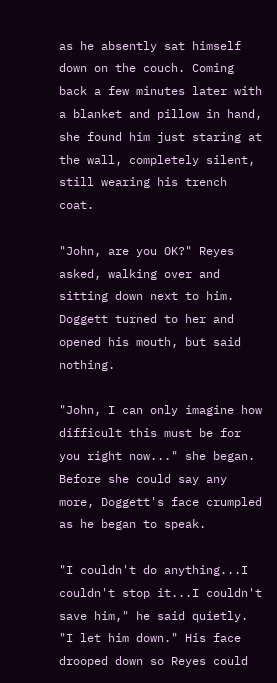as he absently sat himself down on the couch. Coming back a few minutes later with a blanket and pillow in hand, she found him just staring at the wall, completely silent, still wearing his trench coat.

"John, are you OK?" Reyes asked, walking over and sitting down next to him. Doggett turned to her and opened his mouth, but said nothing.

"John, I can only imagine how difficult this must be for you right now..." she began. Before she could say any more, Doggett's face crumpled as he began to speak.

"I couldn't do anything...I couldn't stop it...I couldn't save him," he said quietly. "I let him down." His face drooped down so Reyes could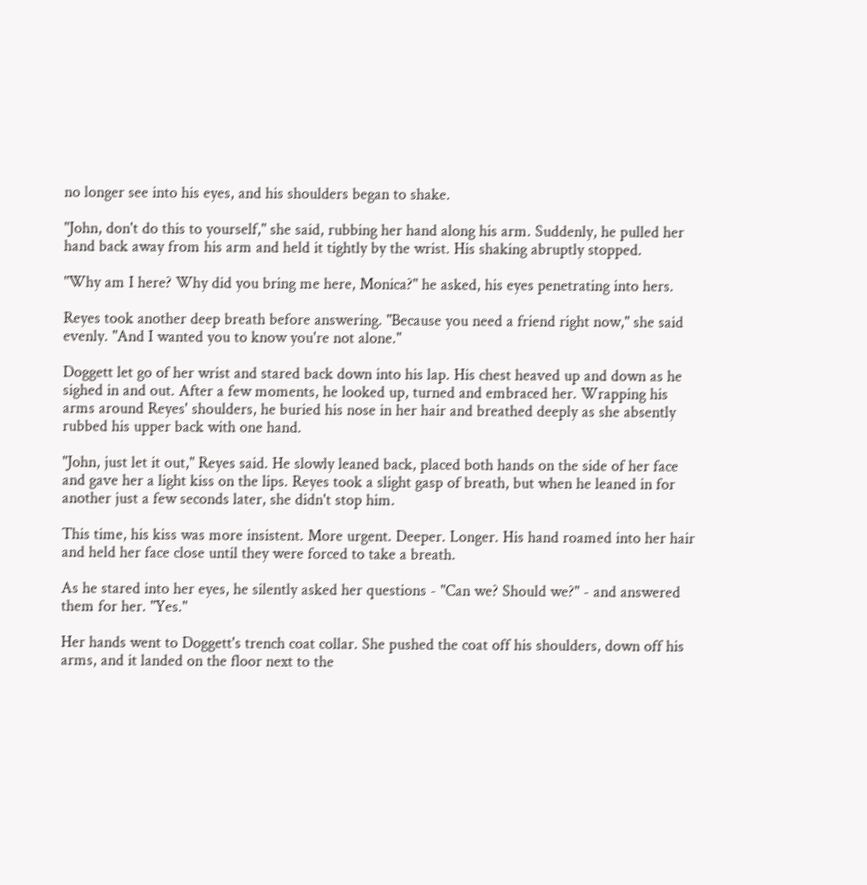no longer see into his eyes, and his shoulders began to shake.

"John, don't do this to yourself," she said, rubbing her hand along his arm. Suddenly, he pulled her hand back away from his arm and held it tightly by the wrist. His shaking abruptly stopped.

"Why am I here? Why did you bring me here, Monica?" he asked, his eyes penetrating into hers.

Reyes took another deep breath before answering. "Because you need a friend right now," she said evenly. "And I wanted you to know you're not alone."

Doggett let go of her wrist and stared back down into his lap. His chest heaved up and down as he sighed in and out. After a few moments, he looked up, turned and embraced her. Wrapping his arms around Reyes' shoulders, he buried his nose in her hair and breathed deeply as she absently rubbed his upper back with one hand.

"John, just let it out," Reyes said. He slowly leaned back, placed both hands on the side of her face and gave her a light kiss on the lips. Reyes took a slight gasp of breath, but when he leaned in for another just a few seconds later, she didn't stop him.

This time, his kiss was more insistent. More urgent. Deeper. Longer. His hand roamed into her hair and held her face close until they were forced to take a breath.

As he stared into her eyes, he silently asked her questions - "Can we? Should we?" - and answered them for her. "Yes."

Her hands went to Doggett's trench coat collar. She pushed the coat off his shoulders, down off his arms, and it landed on the floor next to the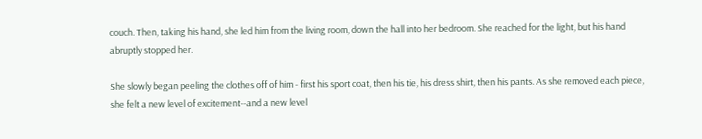couch. Then, taking his hand, she led him from the living room, down the hall into her bedroom. She reached for the light, but his hand abruptly stopped her.

She slowly began peeling the clothes off of him - first his sport coat, then his tie, his dress shirt, then his pants. As she removed each piece, she felt a new level of excitement--and a new level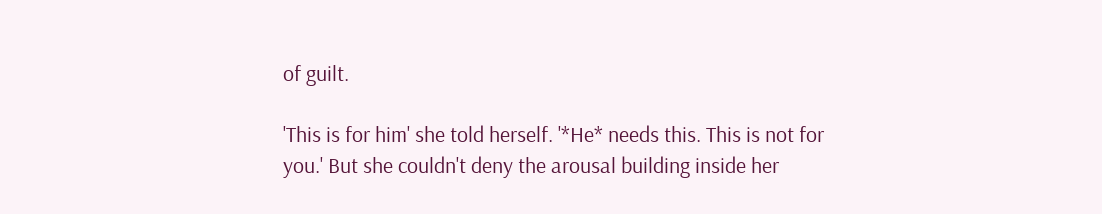of guilt.

'This is for him' she told herself. '*He* needs this. This is not for you.' But she couldn't deny the arousal building inside her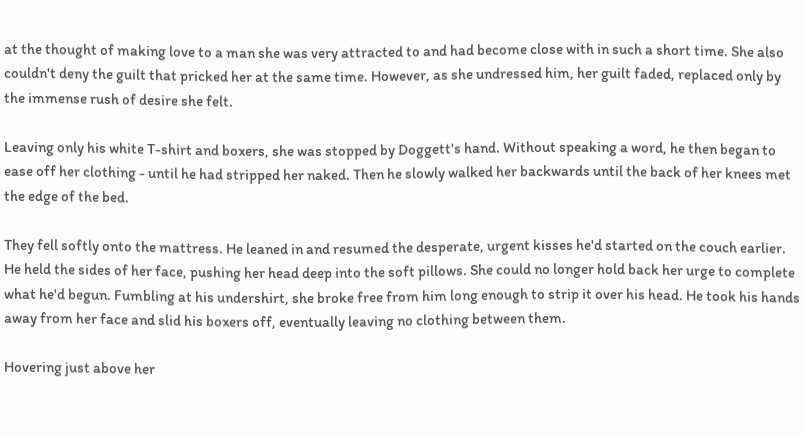at the thought of making love to a man she was very attracted to and had become close with in such a short time. She also couldn't deny the guilt that pricked her at the same time. However, as she undressed him, her guilt faded, replaced only by the immense rush of desire she felt.

Leaving only his white T-shirt and boxers, she was stopped by Doggett's hand. Without speaking a word, he then began to ease off her clothing - until he had stripped her naked. Then he slowly walked her backwards until the back of her knees met the edge of the bed.

They fell softly onto the mattress. He leaned in and resumed the desperate, urgent kisses he'd started on the couch earlier. He held the sides of her face, pushing her head deep into the soft pillows. She could no longer hold back her urge to complete what he'd begun. Fumbling at his undershirt, she broke free from him long enough to strip it over his head. He took his hands away from her face and slid his boxers off, eventually leaving no clothing between them.

Hovering just above her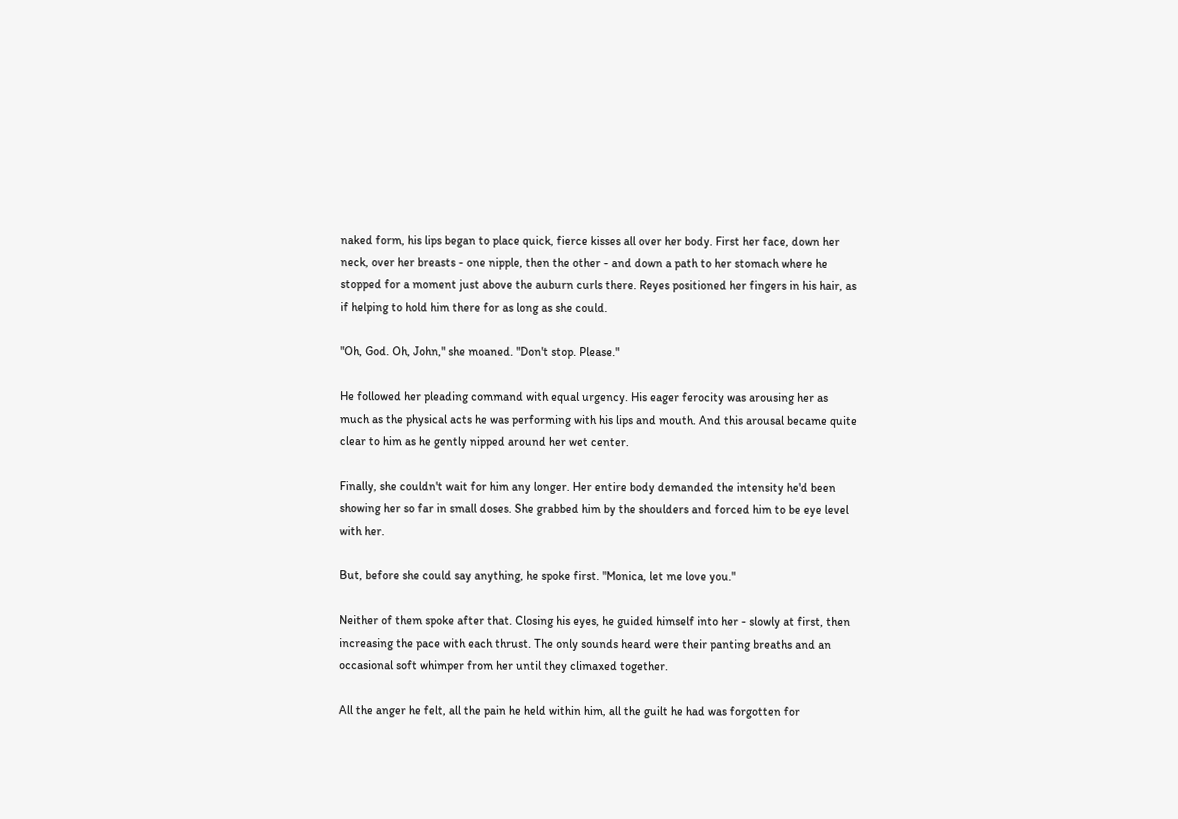naked form, his lips began to place quick, fierce kisses all over her body. First her face, down her neck, over her breasts - one nipple, then the other - and down a path to her stomach where he stopped for a moment just above the auburn curls there. Reyes positioned her fingers in his hair, as if helping to hold him there for as long as she could.

"Oh, God. Oh, John," she moaned. "Don't stop. Please."

He followed her pleading command with equal urgency. His eager ferocity was arousing her as much as the physical acts he was performing with his lips and mouth. And this arousal became quite clear to him as he gently nipped around her wet center.

Finally, she couldn't wait for him any longer. Her entire body demanded the intensity he'd been showing her so far in small doses. She grabbed him by the shoulders and forced him to be eye level with her.

But, before she could say anything, he spoke first. "Monica, let me love you."

Neither of them spoke after that. Closing his eyes, he guided himself into her - slowly at first, then increasing the pace with each thrust. The only sounds heard were their panting breaths and an occasional soft whimper from her until they climaxed together.

All the anger he felt, all the pain he held within him, all the guilt he had was forgotten for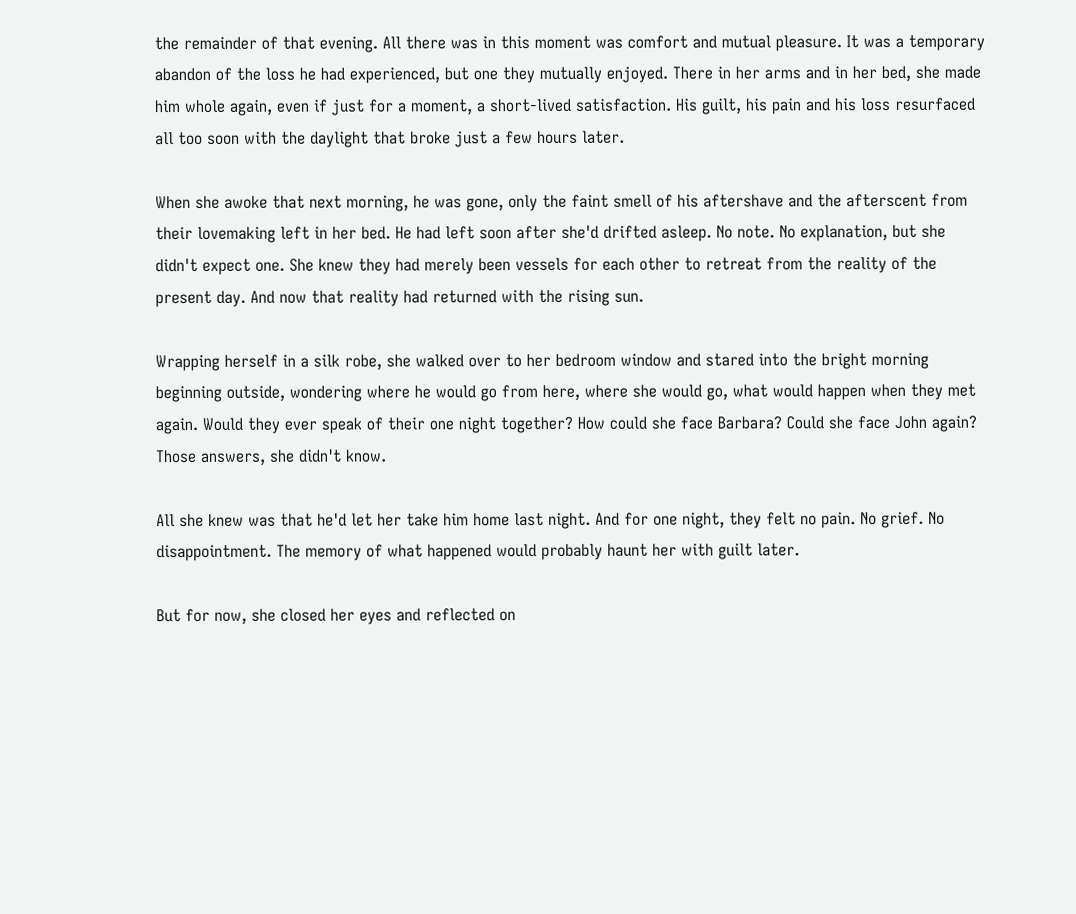the remainder of that evening. All there was in this moment was comfort and mutual pleasure. It was a temporary abandon of the loss he had experienced, but one they mutually enjoyed. There in her arms and in her bed, she made him whole again, even if just for a moment, a short-lived satisfaction. His guilt, his pain and his loss resurfaced all too soon with the daylight that broke just a few hours later.

When she awoke that next morning, he was gone, only the faint smell of his aftershave and the afterscent from their lovemaking left in her bed. He had left soon after she'd drifted asleep. No note. No explanation, but she didn't expect one. She knew they had merely been vessels for each other to retreat from the reality of the present day. And now that reality had returned with the rising sun.

Wrapping herself in a silk robe, she walked over to her bedroom window and stared into the bright morning beginning outside, wondering where he would go from here, where she would go, what would happen when they met again. Would they ever speak of their one night together? How could she face Barbara? Could she face John again? Those answers, she didn't know.

All she knew was that he'd let her take him home last night. And for one night, they felt no pain. No grief. No disappointment. The memory of what happened would probably haunt her with guilt later.

But for now, she closed her eyes and reflected on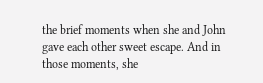the brief moments when she and John gave each other sweet escape. And in those moments, she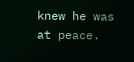knew he was at peace.